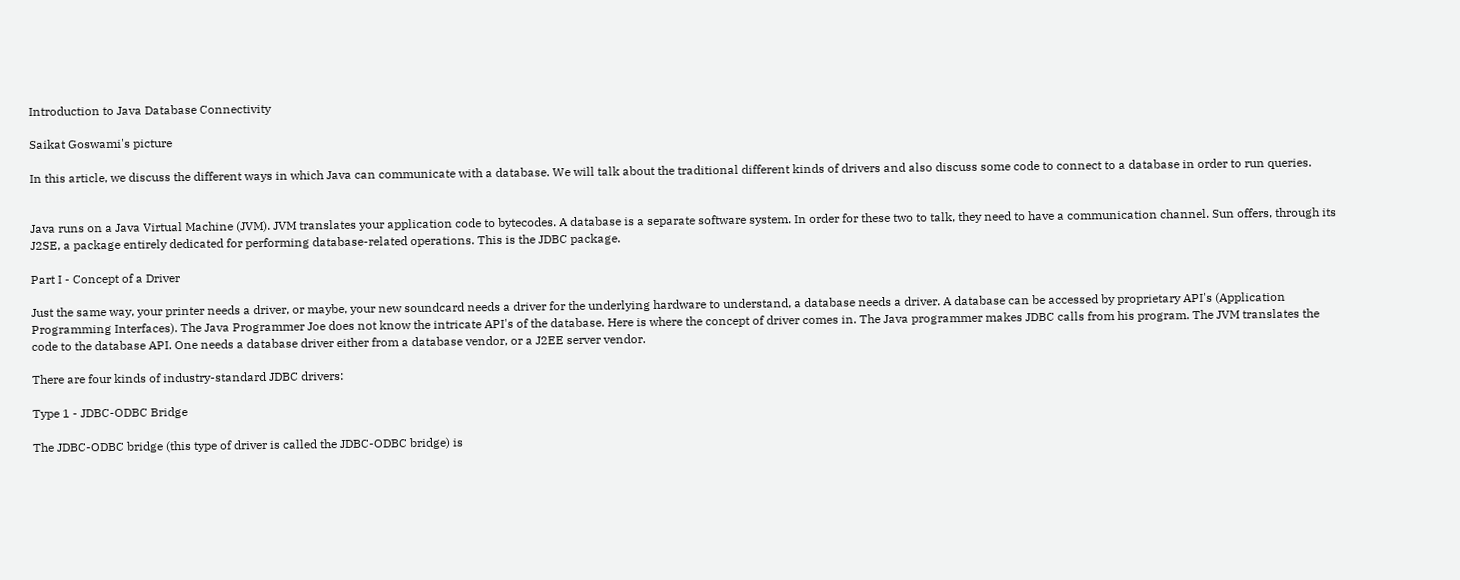Introduction to Java Database Connectivity

Saikat Goswami's picture

In this article, we discuss the different ways in which Java can communicate with a database. We will talk about the traditional different kinds of drivers and also discuss some code to connect to a database in order to run queries.


Java runs on a Java Virtual Machine (JVM). JVM translates your application code to bytecodes. A database is a separate software system. In order for these two to talk, they need to have a communication channel. Sun offers, through its J2SE, a package entirely dedicated for performing database-related operations. This is the JDBC package.

Part I - Concept of a Driver

Just the same way, your printer needs a driver, or maybe, your new soundcard needs a driver for the underlying hardware to understand, a database needs a driver. A database can be accessed by proprietary API's (Application Programming Interfaces). The Java Programmer Joe does not know the intricate API's of the database. Here is where the concept of driver comes in. The Java programmer makes JDBC calls from his program. The JVM translates the code to the database API. One needs a database driver either from a database vendor, or a J2EE server vendor.

There are four kinds of industry-standard JDBC drivers:

Type 1 - JDBC-ODBC Bridge

The JDBC-ODBC bridge (this type of driver is called the JDBC-ODBC bridge) is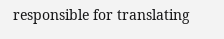responsible for translating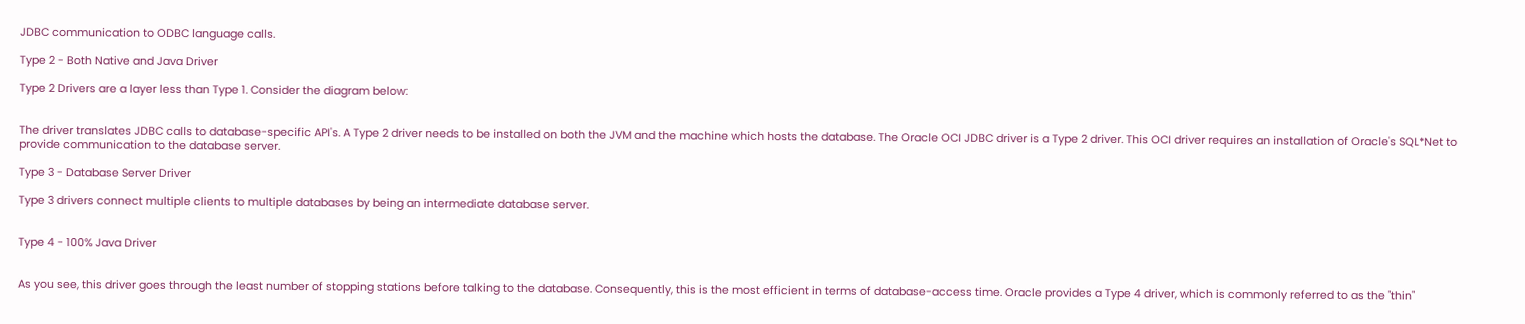JDBC communication to ODBC language calls.

Type 2 - Both Native and Java Driver

Type 2 Drivers are a layer less than Type 1. Consider the diagram below:


The driver translates JDBC calls to database-specific API's. A Type 2 driver needs to be installed on both the JVM and the machine which hosts the database. The Oracle OCI JDBC driver is a Type 2 driver. This OCI driver requires an installation of Oracle's SQL*Net to provide communication to the database server.

Type 3 - Database Server Driver

Type 3 drivers connect multiple clients to multiple databases by being an intermediate database server.


Type 4 - 100% Java Driver


As you see, this driver goes through the least number of stopping stations before talking to the database. Consequently, this is the most efficient in terms of database-access time. Oracle provides a Type 4 driver, which is commonly referred to as the "thin"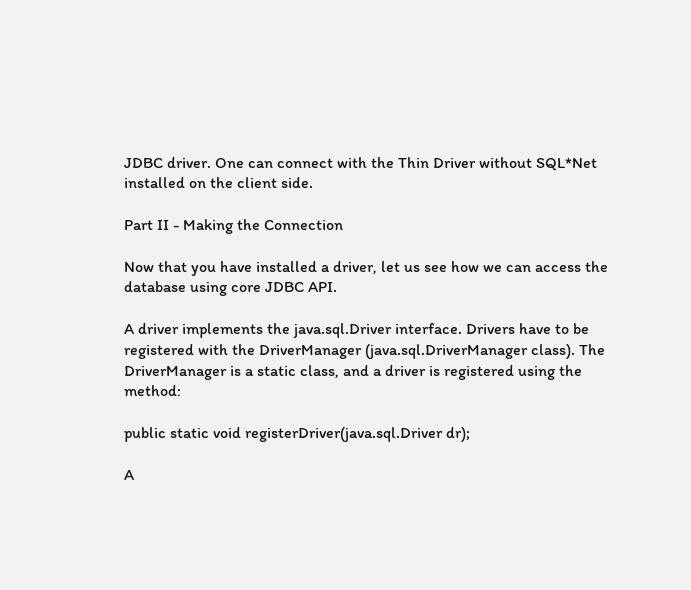JDBC driver. One can connect with the Thin Driver without SQL*Net installed on the client side.

Part II - Making the Connection

Now that you have installed a driver, let us see how we can access the database using core JDBC API.

A driver implements the java.sql.Driver interface. Drivers have to be registered with the DriverManager (java.sql.DriverManager class). The DriverManager is a static class, and a driver is registered using the method:

public static void registerDriver(java.sql.Driver dr);

A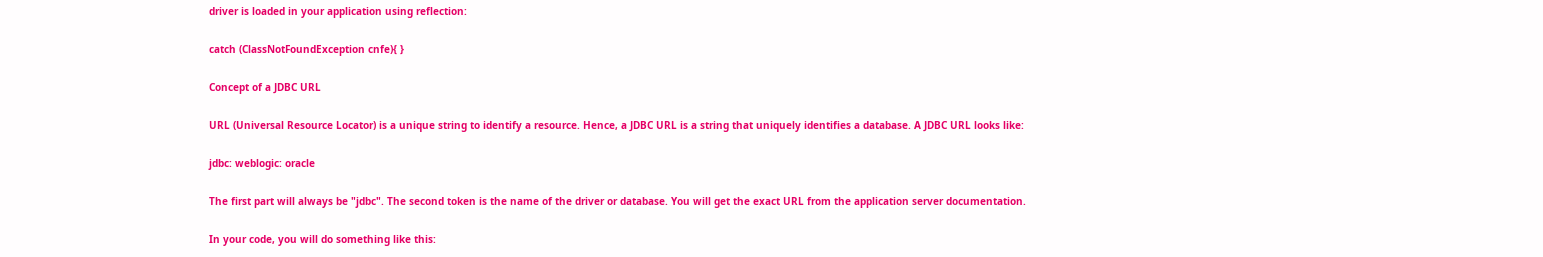driver is loaded in your application using reflection:

catch (ClassNotFoundException cnfe){ }

Concept of a JDBC URL

URL (Universal Resource Locator) is a unique string to identify a resource. Hence, a JDBC URL is a string that uniquely identifies a database. A JDBC URL looks like:

jdbc: weblogic: oracle

The first part will always be "jdbc". The second token is the name of the driver or database. You will get the exact URL from the application server documentation.

In your code, you will do something like this: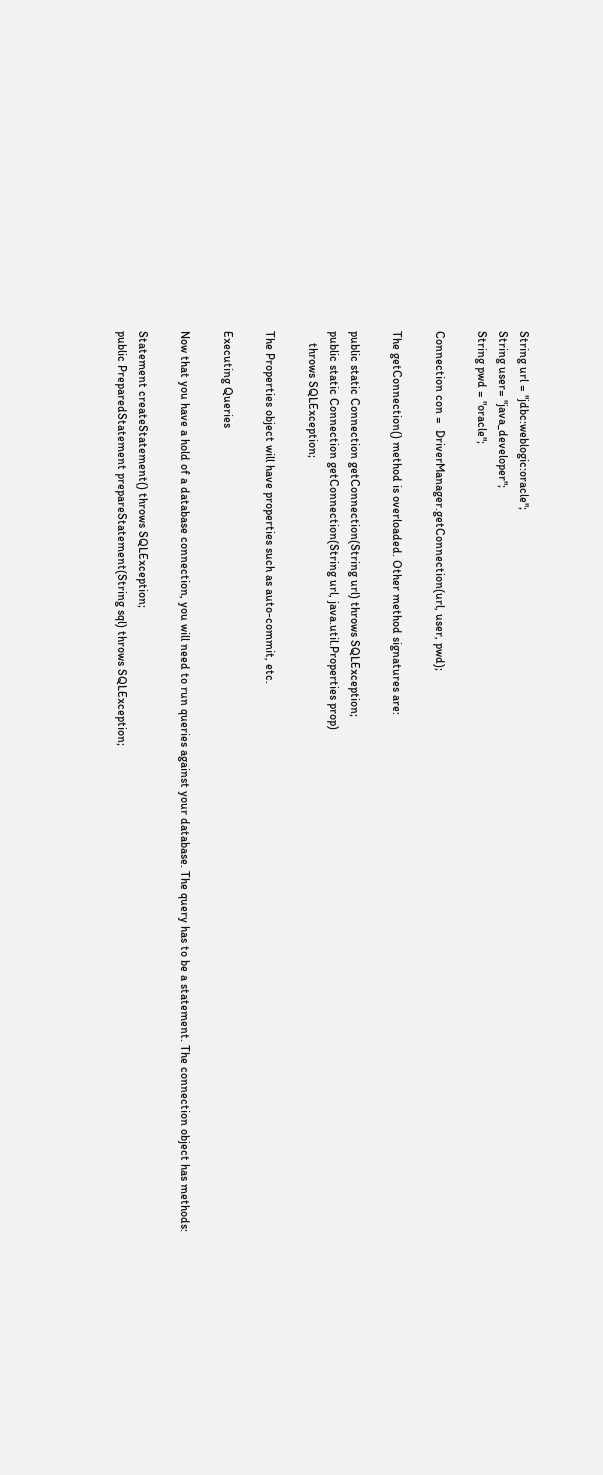String url = "jdbc:weblogic:oracle";
String user= "java_developer";
String pwd = "oracle";

Connection con =  DriverManager.getConnection(url, user, pwd);

The getConnection() method is overloaded. Other method signatures are:

public static Connection getConnection(String url) throws SQLException;
public static Connection getConnection(String url, java.util.Properties prop)
    throws SQLException;

The Properties object will have properties such as auto-commit, etc.

Executing Queries

Now that you have a hold of a database connection, you will need to run queries against your database. The query has to be a statement. The connection object has methods:

Statement createStatement() throws SQLException;
public PreparedStatement prepareStatement(String sql) throws SQLException;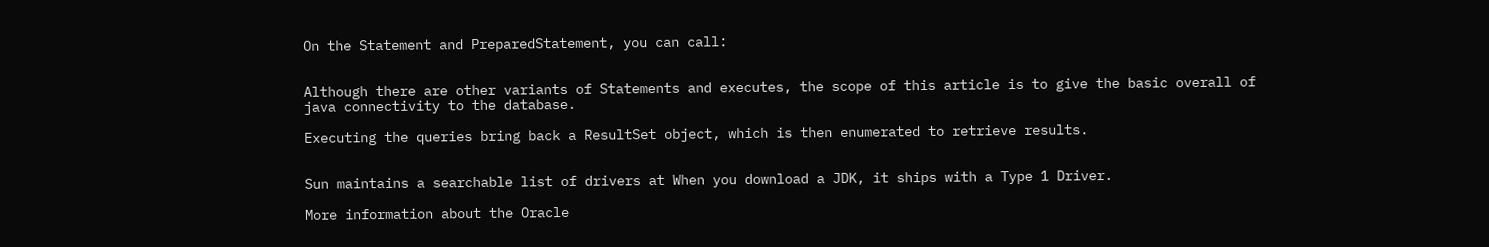On the Statement and PreparedStatement, you can call:


Although there are other variants of Statements and executes, the scope of this article is to give the basic overall of java connectivity to the database.

Executing the queries bring back a ResultSet object, which is then enumerated to retrieve results.


Sun maintains a searchable list of drivers at When you download a JDK, it ships with a Type 1 Driver.

More information about the Oracle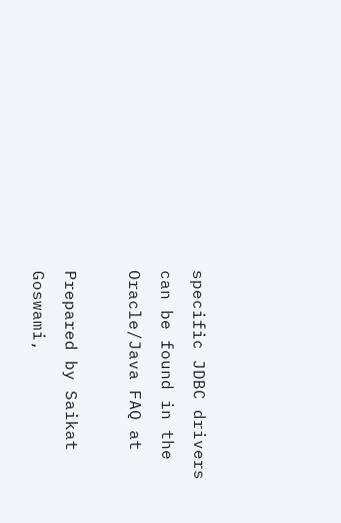specific JDBC drivers can be found in the Oracle/Java FAQ at

Prepared by Saikat Goswami,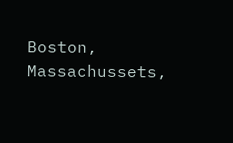Boston, Massachussets,